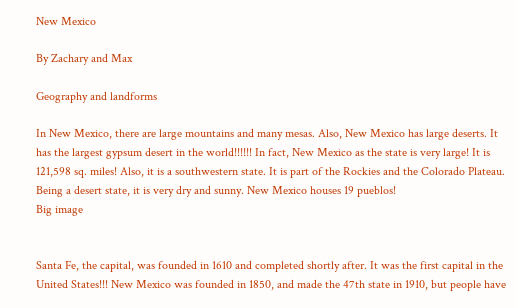New Mexico

By Zachary and Max

Geography and landforms

In New Mexico, there are large mountains and many mesas. Also, New Mexico has large deserts. It has the largest gypsum desert in the world!!!!!! In fact, New Mexico as the state is very large! It is 121,598 sq. miles! Also, it is a southwestern state. It is part of the Rockies and the Colorado Plateau. Being a desert state, it is very dry and sunny. New Mexico houses 19 pueblos!
Big image


Santa Fe, the capital, was founded in 1610 and completed shortly after. It was the first capital in the United States!!! New Mexico was founded in 1850, and made the 47th state in 1910, but people have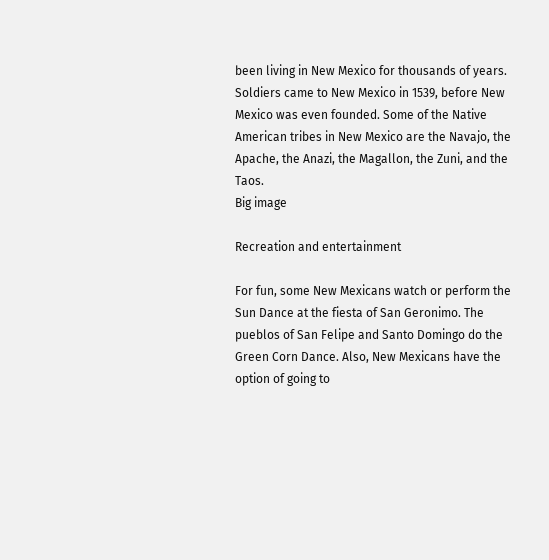been living in New Mexico for thousands of years. Soldiers came to New Mexico in 1539, before New Mexico was even founded. Some of the Native American tribes in New Mexico are the Navajo, the Apache, the Anazi, the Magallon, the Zuni, and the Taos.
Big image

Recreation and entertainment

For fun, some New Mexicans watch or perform the Sun Dance at the fiesta of San Geronimo. The pueblos of San Felipe and Santo Domingo do the Green Corn Dance. Also, New Mexicans have the option of going to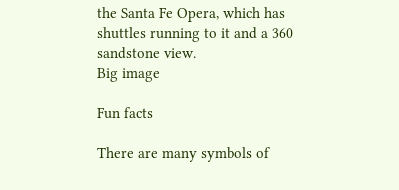the Santa Fe Opera, which has shuttles running to it and a 360 sandstone view.
Big image

Fun facts

There are many symbols of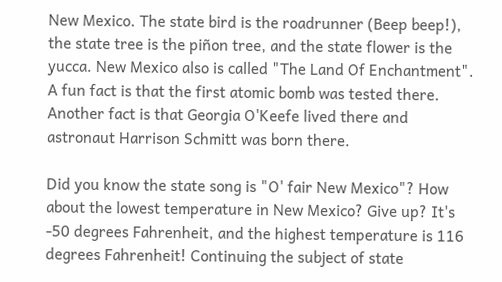New Mexico. The state bird is the roadrunner (Beep beep!), the state tree is the piñon tree, and the state flower is the yucca. New Mexico also is called "The Land Of Enchantment". A fun fact is that the first atomic bomb was tested there. Another fact is that Georgia O'Keefe lived there and astronaut Harrison Schmitt was born there.

Did you know the state song is "O' fair New Mexico"? How about the lowest temperature in New Mexico? Give up? It's -50 degrees Fahrenheit, and the highest temperature is 116 degrees Fahrenheit! Continuing the subject of state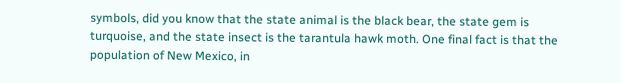symbols, did you know that the state animal is the black bear, the state gem is turquoise, and the state insect is the tarantula hawk moth. One final fact is that the population of New Mexico, in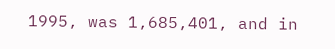1995, was 1,685,401, and in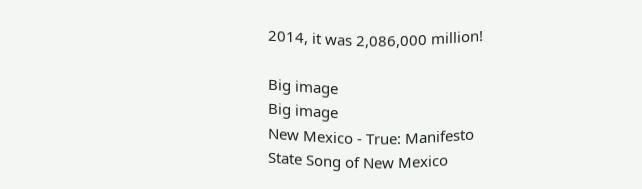2014, it was 2,086,000 million!

Big image
Big image
New Mexico - True: Manifesto
State Song of New Mexico